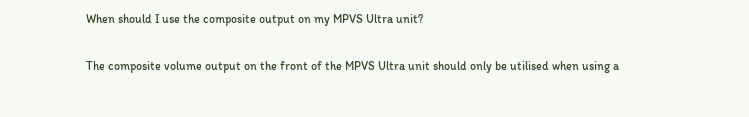When should I use the composite output on my MPVS Ultra unit?

The composite volume output on the front of the MPVS Ultra unit should only be utilised when using a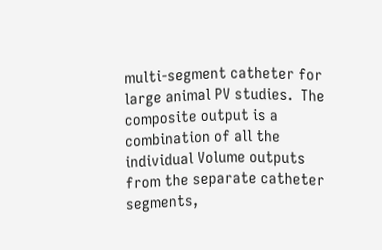multi-segment catheter for large animal PV studies.  The composite output is a combination of all the individual Volume outputs from the separate catheter segments,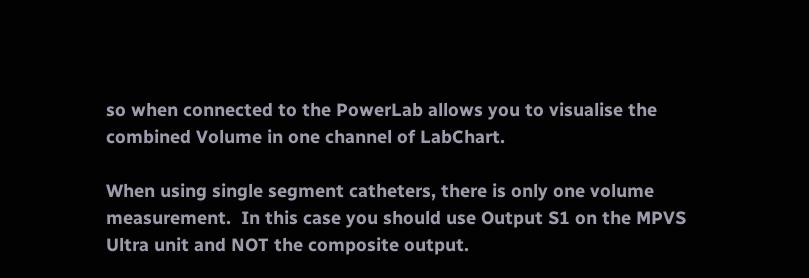so when connected to the PowerLab allows you to visualise the combined Volume in one channel of LabChart.

When using single segment catheters, there is only one volume measurement.  In this case you should use Output S1 on the MPVS Ultra unit and NOT the composite output.